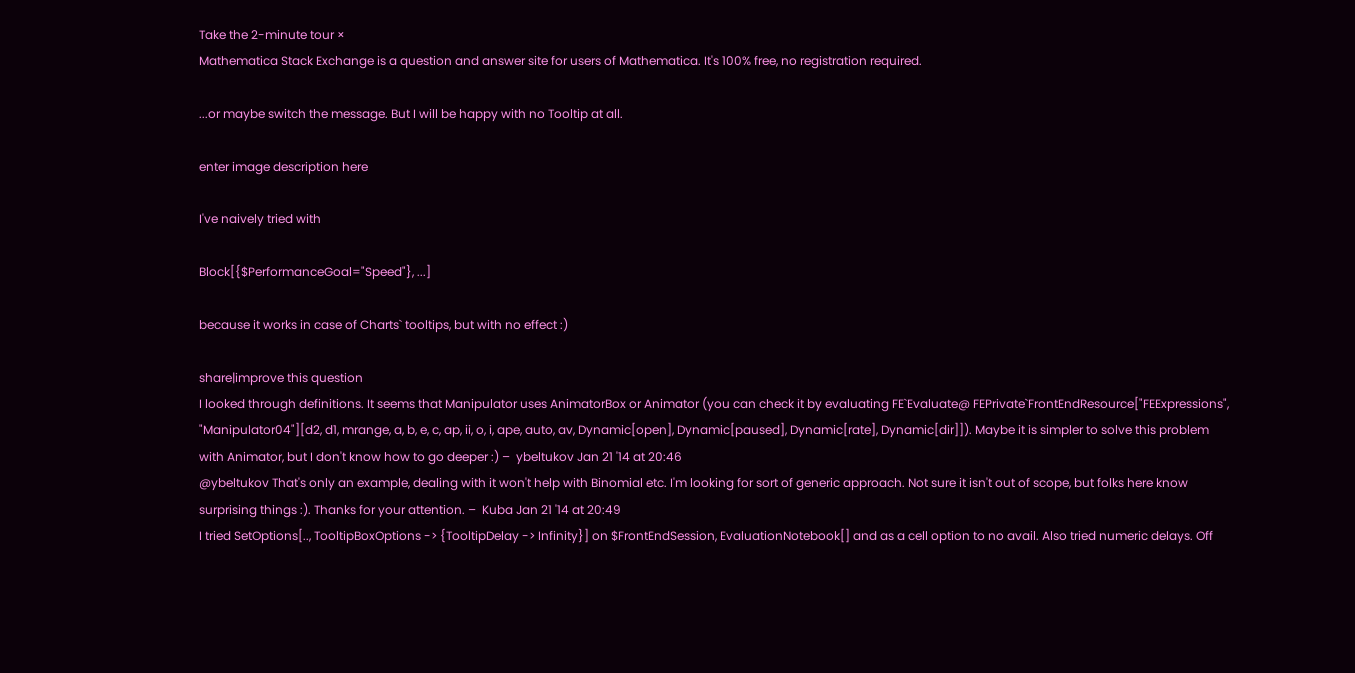Take the 2-minute tour ×
Mathematica Stack Exchange is a question and answer site for users of Mathematica. It's 100% free, no registration required.

...or maybe switch the message. But I will be happy with no Tooltip at all.

enter image description here

I've naively tried with

Block[{$PerformanceGoal="Speed"}, ...]

because it works in case of Charts` tooltips, but with no effect :)

share|improve this question
I looked through definitions. It seems that Manipulator uses AnimatorBox or Animator (you can check it by evaluating FE`Evaluate@ FEPrivate`FrontEndResource["FEExpressions", "Manipulator04"][d2, d1, mrange, a, b, e, c, ap, ii, o, i, ape, auto, av, Dynamic[open], Dynamic[paused], Dynamic[rate], Dynamic[dir]]). Maybe it is simpler to solve this problem with Animator, but I don't know how to go deeper :) –  ybeltukov Jan 21 '14 at 20:46
@ybeltukov That's only an example, dealing with it won't help with Binomial etc. I'm looking for sort of generic approach. Not sure it isn't out of scope, but folks here know surprising things :). Thanks for your attention. –  Kuba Jan 21 '14 at 20:49
I tried SetOptions[.., TooltipBoxOptions -> {TooltipDelay -> Infinity}] on $FrontEndSession, EvaluationNotebook[] and as a cell option to no avail. Also tried numeric delays. Off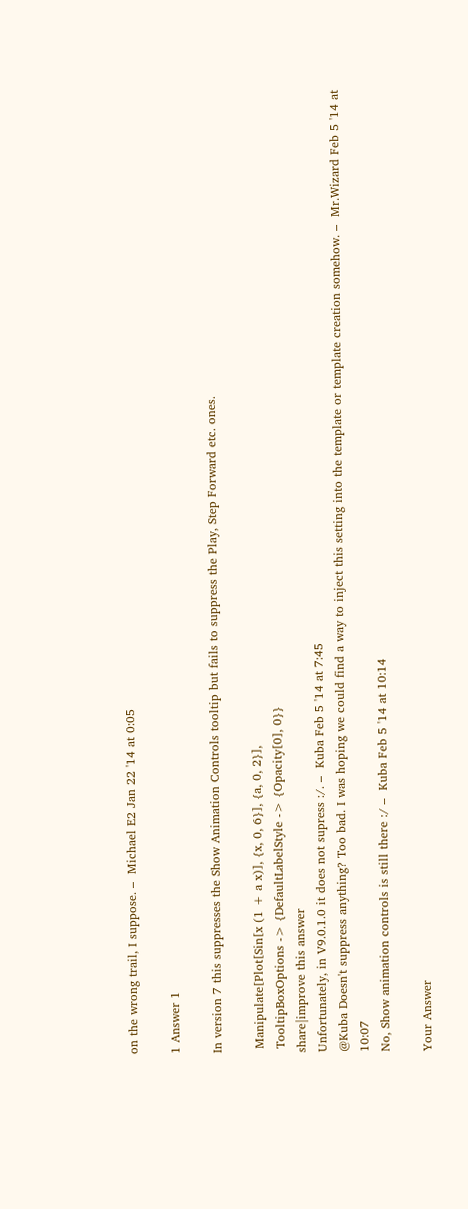on the wrong trail, I suppose. –  Michael E2 Jan 22 '14 at 0:05

1 Answer 1

In version 7 this suppresses the Show Animation Controls tooltip but fails to suppress the Play, Step Forward etc. ones.

 Manipulate[Plot[Sin[x (1 + a x)], {x, 0, 6}], {a, 0, 2}],
 TooltipBoxOptions -> {DefaultLabelStyle -> {Opacity[0], 0}}
share|improve this answer
Unfortunately, in V9.0.1.0 it does not supress :/. –  Kuba Feb 5 '14 at 7:45
@Kuba Doesn't suppress anything? Too bad. I was hoping we could find a way to inject this setting into the template or template creation somehow. –  Mr.Wizard Feb 5 '14 at 10:07
No, Show animation controls is still there :/ –  Kuba Feb 5 '14 at 10:14

Your Answer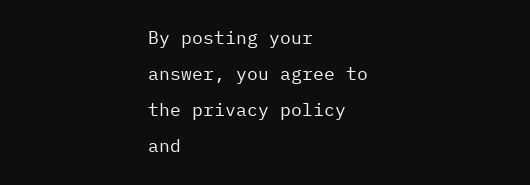By posting your answer, you agree to the privacy policy and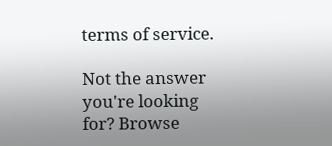terms of service.

Not the answer you're looking for? Browse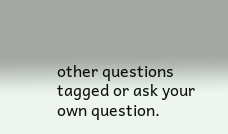other questions tagged or ask your own question.